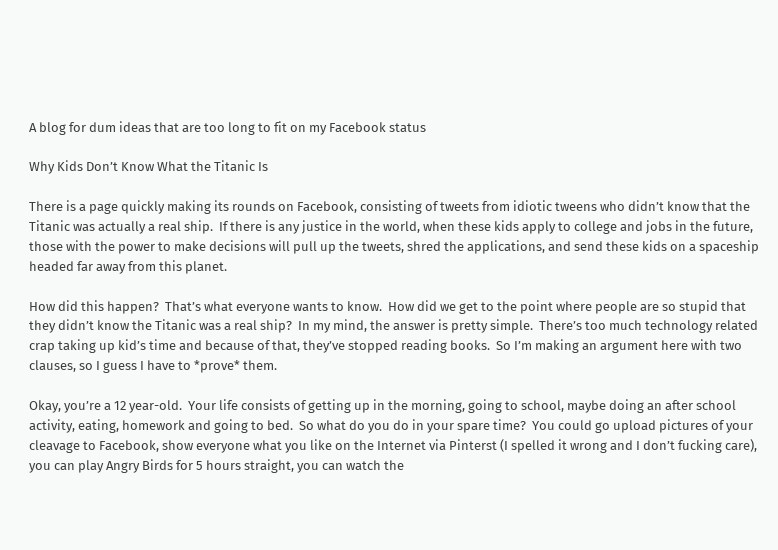A blog for dum ideas that are too long to fit on my Facebook status

Why Kids Don’t Know What the Titanic Is

There is a page quickly making its rounds on Facebook, consisting of tweets from idiotic tweens who didn’t know that the Titanic was actually a real ship.  If there is any justice in the world, when these kids apply to college and jobs in the future, those with the power to make decisions will pull up the tweets, shred the applications, and send these kids on a spaceship headed far away from this planet.

How did this happen?  That’s what everyone wants to know.  How did we get to the point where people are so stupid that they didn’t know the Titanic was a real ship?  In my mind, the answer is pretty simple.  There’s too much technology related crap taking up kid’s time and because of that, they’ve stopped reading books.  So I’m making an argument here with two clauses, so I guess I have to *prove* them.

Okay, you’re a 12 year-old.  Your life consists of getting up in the morning, going to school, maybe doing an after school activity, eating, homework and going to bed.  So what do you do in your spare time?  You could go upload pictures of your cleavage to Facebook, show everyone what you like on the Internet via Pinterst (I spelled it wrong and I don’t fucking care), you can play Angry Birds for 5 hours straight, you can watch the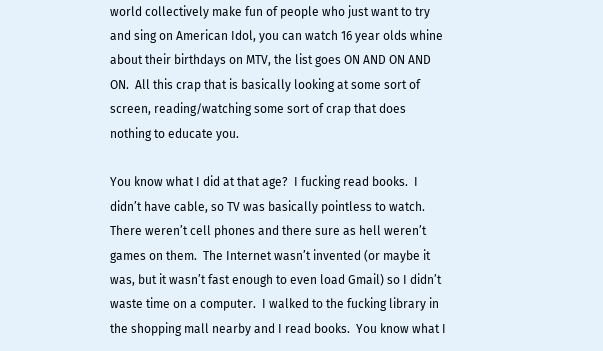world collectively make fun of people who just want to try and sing on American Idol, you can watch 16 year olds whine about their birthdays on MTV, the list goes ON AND ON AND ON.  All this crap that is basically looking at some sort of screen, reading/watching some sort of crap that does nothing to educate you.

You know what I did at that age?  I fucking read books.  I didn’t have cable, so TV was basically pointless to watch.  There weren’t cell phones and there sure as hell weren’t games on them.  The Internet wasn’t invented (or maybe it was, but it wasn’t fast enough to even load Gmail) so I didn’t waste time on a computer.  I walked to the fucking library in the shopping mall nearby and I read books.  You know what I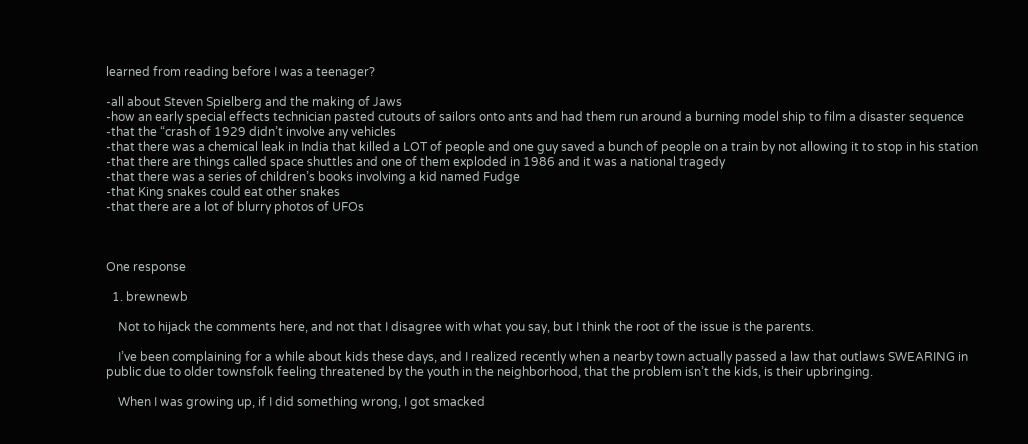learned from reading before I was a teenager?

-all about Steven Spielberg and the making of Jaws
-how an early special effects technician pasted cutouts of sailors onto ants and had them run around a burning model ship to film a disaster sequence
-that the “crash of 1929 didn’t involve any vehicles
-that there was a chemical leak in India that killed a LOT of people and one guy saved a bunch of people on a train by not allowing it to stop in his station
-that there are things called space shuttles and one of them exploded in 1986 and it was a national tragedy
-that there was a series of children’s books involving a kid named Fudge
-that King snakes could eat other snakes
-that there are a lot of blurry photos of UFOs



One response

  1. brewnewb

    Not to hijack the comments here, and not that I disagree with what you say, but I think the root of the issue is the parents.

    I’ve been complaining for a while about kids these days, and I realized recently when a nearby town actually passed a law that outlaws SWEARING in public due to older townsfolk feeling threatened by the youth in the neighborhood, that the problem isn’t the kids, is their upbringing.

    When I was growing up, if I did something wrong, I got smacked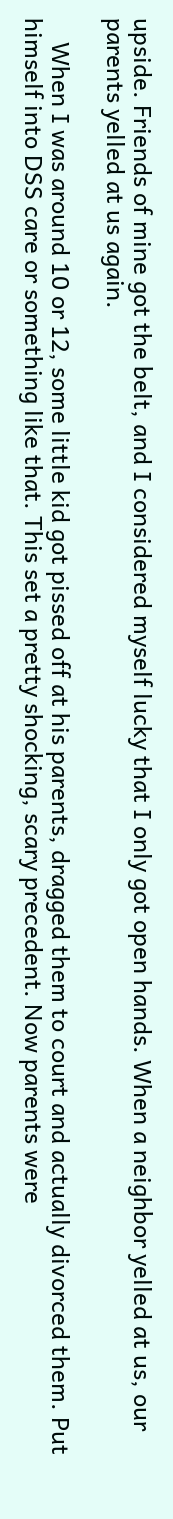upside. Friends of mine got the belt, and I considered myself lucky that I only got open hands. When a neighbor yelled at us, our parents yelled at us again.

    When I was around 10 or 12, some little kid got pissed off at his parents, dragged them to court and actually divorced them. Put himself into DSS care or something like that. This set a pretty shocking, scary precedent. Now parents were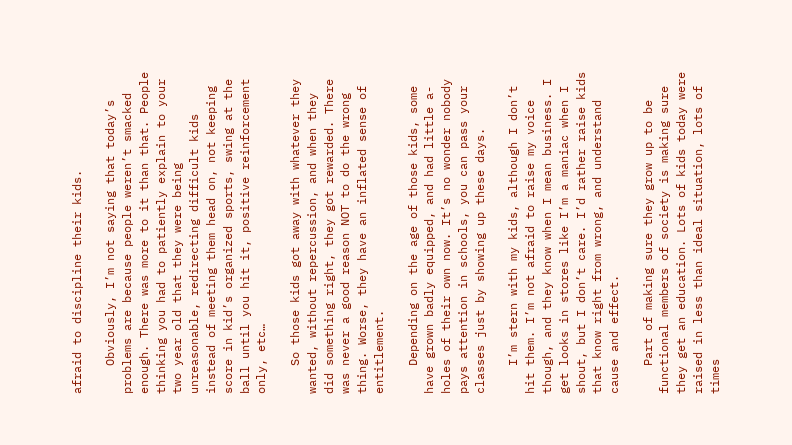afraid to discipline their kids.

    Obviously, I’m not saying that today’s problems are because people weren’t smacked enough. There was more to it than that. People thinking you had to patiently explain to your two year old that they were being unreasonable, redirecting difficult kids instead of meeting them head on, not keeping score in kid’s organized sports, swing at the ball until you hit it, positive reinforcement only, etc…

    So those kids got away with whatever they wanted, without repercussion, and when they did something right, they got rewarded. There was never a good reason NOT to do the wrong thing. Worse, they have an inflated sense of entitlement.

    Depending on the age of those kids, some have grown badly equipped, and had little a-holes of their own now. It’s no wonder nobody pays attention in schools, you can pass your classes just by showing up these days.

    I’m stern with my kids, although I don’t hit them. I’m not afraid to raise my voice though, and they know when I mean business. I get looks in stores like I’m a maniac when I shout, but I don’t care. I’d rather raise kids that know right from wrong, and understand cause and effect.

    Part of making sure they grow up to be functional members of society is making sure they get an education. Lots of kids today were raised in less than ideal situation, lots of times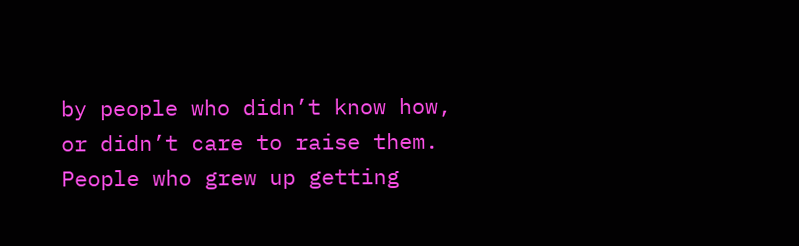by people who didn’t know how, or didn’t care to raise them. People who grew up getting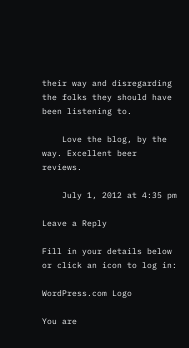their way and disregarding the folks they should have been listening to.

    Love the blog, by the way. Excellent beer reviews.

    July 1, 2012 at 4:35 pm

Leave a Reply

Fill in your details below or click an icon to log in:

WordPress.com Logo

You are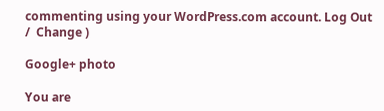commenting using your WordPress.com account. Log Out /  Change )

Google+ photo

You are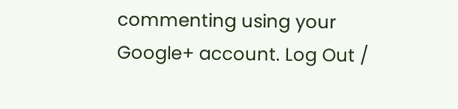commenting using your Google+ account. Log Out /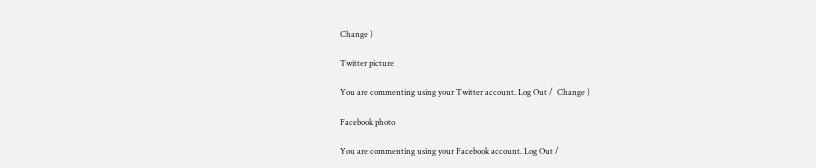Change )

Twitter picture

You are commenting using your Twitter account. Log Out /  Change )

Facebook photo

You are commenting using your Facebook account. Log Out /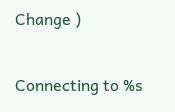Change )


Connecting to %s